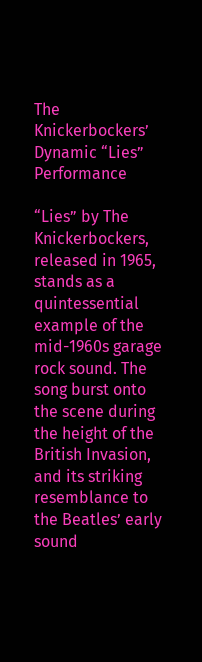The Knickerbockers’ Dynamic “Lies” Performance

“Lies” by The Knickerbockers, released in 1965, stands as a quintessential example of the mid-1960s garage rock sound. The song burst onto the scene during the height of the British Invasion, and its striking resemblance to the Beatles’ early sound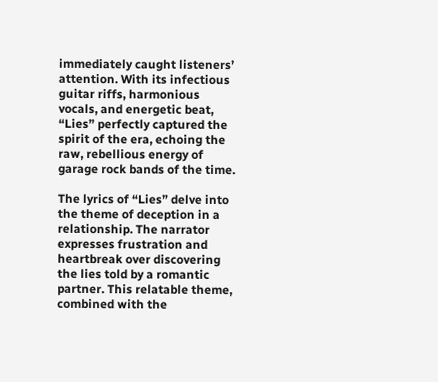immediately caught listeners’ attention. With its infectious guitar riffs, harmonious vocals, and energetic beat, “Lies” perfectly captured the spirit of the era, echoing the raw, rebellious energy of garage rock bands of the time.

The lyrics of “Lies” delve into the theme of deception in a relationship. The narrator expresses frustration and heartbreak over discovering the lies told by a romantic partner. This relatable theme, combined with the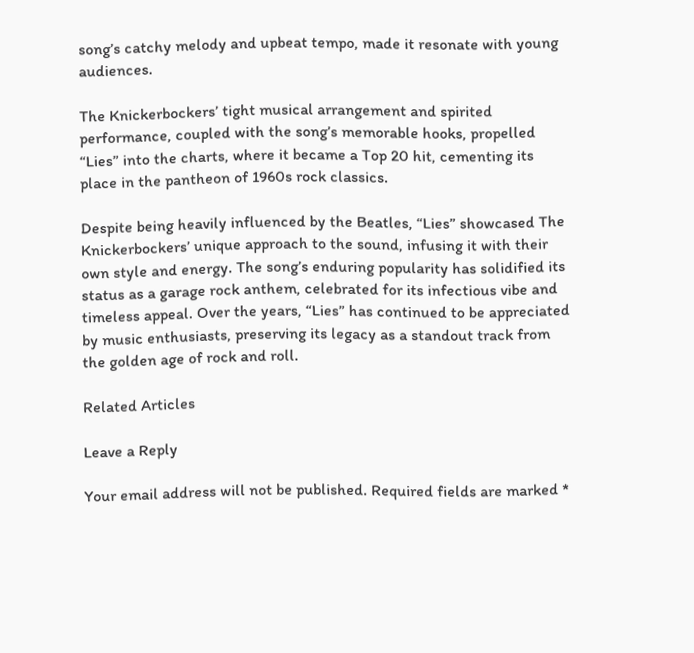song’s catchy melody and upbeat tempo, made it resonate with young audiences.

The Knickerbockers’ tight musical arrangement and spirited performance, coupled with the song’s memorable hooks, propelled “Lies” into the charts, where it became a Top 20 hit, cementing its place in the pantheon of 1960s rock classics.

Despite being heavily influenced by the Beatles, “Lies” showcased The Knickerbockers’ unique approach to the sound, infusing it with their own style and energy. The song’s enduring popularity has solidified its status as a garage rock anthem, celebrated for its infectious vibe and timeless appeal. Over the years, “Lies” has continued to be appreciated by music enthusiasts, preserving its legacy as a standout track from the golden age of rock and roll.

Related Articles

Leave a Reply

Your email address will not be published. Required fields are marked *